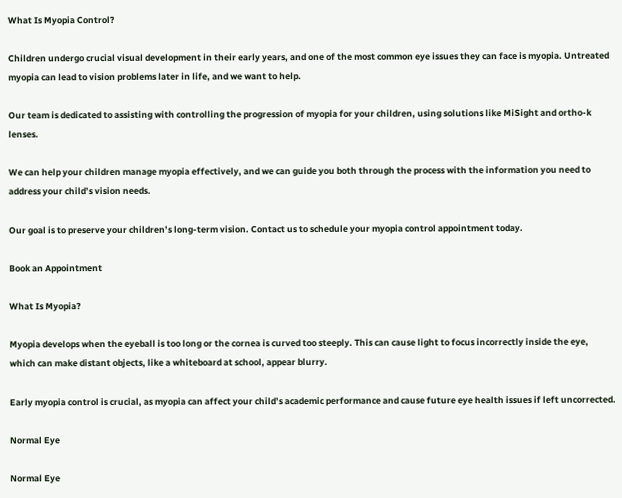What Is Myopia Control?

Children undergo crucial visual development in their early years, and one of the most common eye issues they can face is myopia. Untreated myopia can lead to vision problems later in life, and we want to help.

Our team is dedicated to assisting with controlling the progression of myopia for your children, using solutions like MiSight and ortho-k lenses.

We can help your children manage myopia effectively, and we can guide you both through the process with the information you need to address your child’s vision needs.

Our goal is to preserve your children’s long-term vision. Contact us to schedule your myopia control appointment today.

Book an Appointment

What Is Myopia?

Myopia develops when the eyeball is too long or the cornea is curved too steeply. This can cause light to focus incorrectly inside the eye, which can make distant objects, like a whiteboard at school, appear blurry.

Early myopia control is crucial, as myopia can affect your child’s academic performance and cause future eye health issues if left uncorrected.

Normal Eye

Normal Eye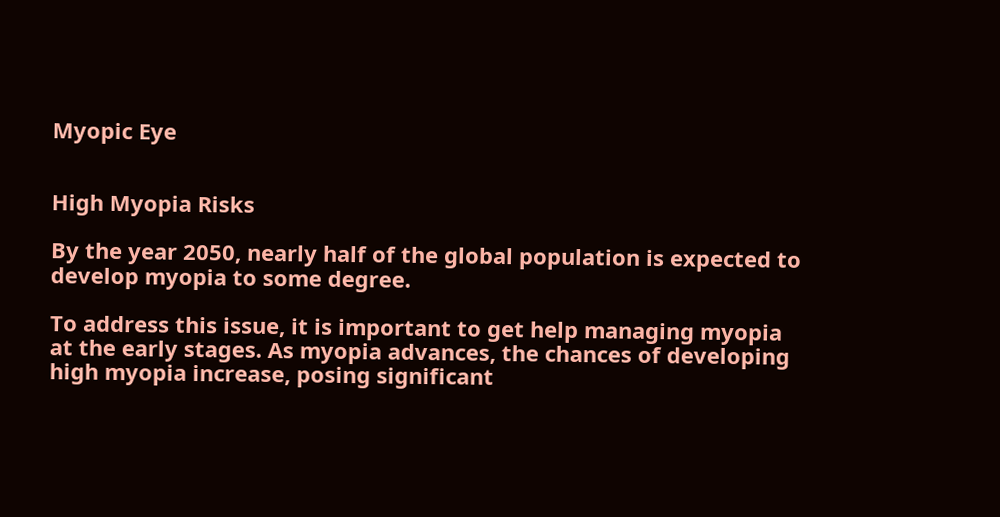Myopic Eye


High Myopia Risks

By the year 2050, nearly half of the global population is expected to develop myopia to some degree.

To address this issue, it is important to get help managing myopia at the early stages. As myopia advances, the chances of developing high myopia increase, posing significant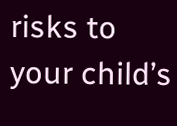risks to your child’s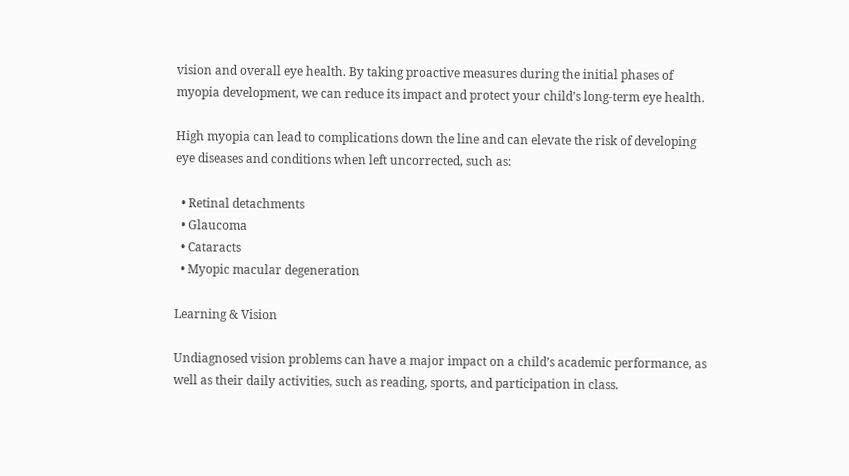vision and overall eye health. By taking proactive measures during the initial phases of myopia development, we can reduce its impact and protect your child’s long-term eye health.

High myopia can lead to complications down the line and can elevate the risk of developing eye diseases and conditions when left uncorrected, such as:

  • Retinal detachments
  • Glaucoma
  • Cataracts
  • Myopic macular degeneration

Learning & Vision

Undiagnosed vision problems can have a major impact on a child’s academic performance, as well as their daily activities, such as reading, sports, and participation in class.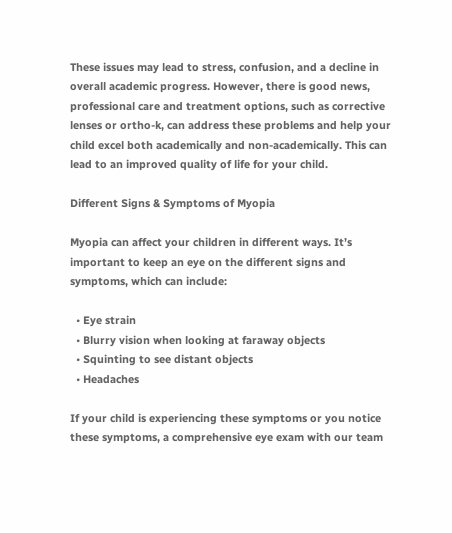These issues may lead to stress, confusion, and a decline in overall academic progress. However, there is good news, professional care and treatment options, such as corrective lenses or ortho-k, can address these problems and help your child excel both academically and non-academically. This can lead to an improved quality of life for your child.

Different Signs & Symptoms of Myopia

Myopia can affect your children in different ways. It’s important to keep an eye on the different signs and symptoms, which can include:

  • Eye strain
  • Blurry vision when looking at faraway objects
  • Squinting to see distant objects
  • Headaches

If your child is experiencing these symptoms or you notice these symptoms, a comprehensive eye exam with our team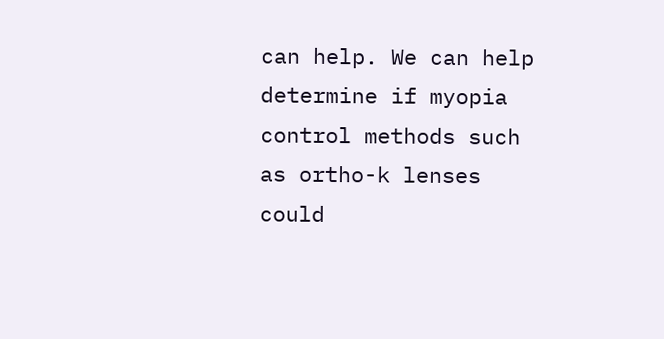can help. We can help determine if myopia control methods such as ortho-k lenses could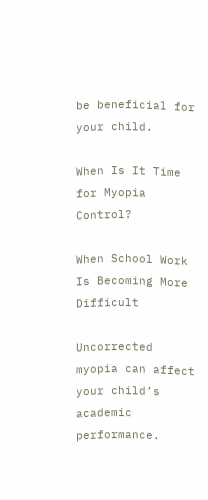be beneficial for your child.

When Is It Time for Myopia Control?

When School Work Is Becoming More Difficult

Uncorrected myopia can affect your child’s academic performance.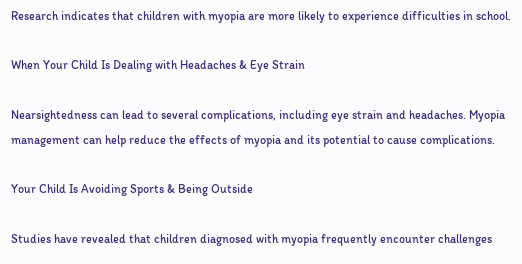Research indicates that children with myopia are more likely to experience difficulties in school.

When Your Child Is Dealing with Headaches & Eye Strain

Nearsightedness can lead to several complications, including eye strain and headaches. Myopia management can help reduce the effects of myopia and its potential to cause complications.

Your Child Is Avoiding Sports & Being Outside

Studies have revealed that children diagnosed with myopia frequently encounter challenges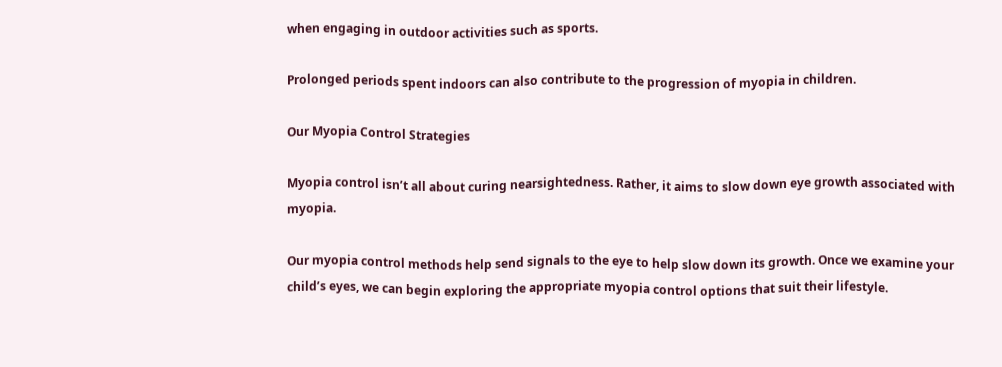when engaging in outdoor activities such as sports.

Prolonged periods spent indoors can also contribute to the progression of myopia in children.

Our Myopia Control Strategies

Myopia control isn’t all about curing nearsightedness. Rather, it aims to slow down eye growth associated with myopia.

Our myopia control methods help send signals to the eye to help slow down its growth. Once we examine your child’s eyes, we can begin exploring the appropriate myopia control options that suit their lifestyle.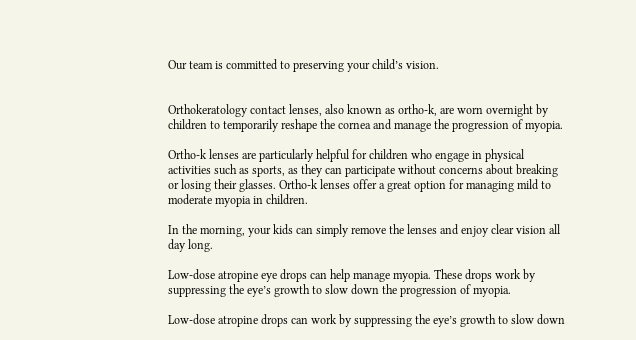Our team is committed to preserving your child’s vision.


Orthokeratology contact lenses, also known as ortho-k, are worn overnight by children to temporarily reshape the cornea and manage the progression of myopia.

Ortho-k lenses are particularly helpful for children who engage in physical activities such as sports, as they can participate without concerns about breaking or losing their glasses. Ortho-k lenses offer a great option for managing mild to moderate myopia in children.

In the morning, your kids can simply remove the lenses and enjoy clear vision all day long.

Low-dose atropine eye drops can help manage myopia. These drops work by suppressing the eye’s growth to slow down the progression of myopia.

Low-dose atropine drops can work by suppressing the eye’s growth to slow down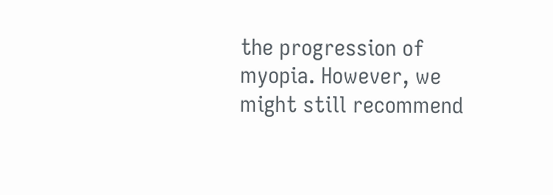the progression of myopia. However, we might still recommend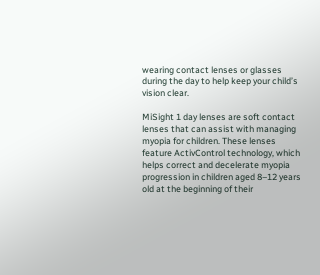wearing contact lenses or glasses during the day to help keep your child’s vision clear.

MiSight 1 day lenses are soft contact lenses that can assist with managing myopia for children. These lenses feature ActivControl technology, which helps correct and decelerate myopia progression in children aged 8–12 years old at the beginning of their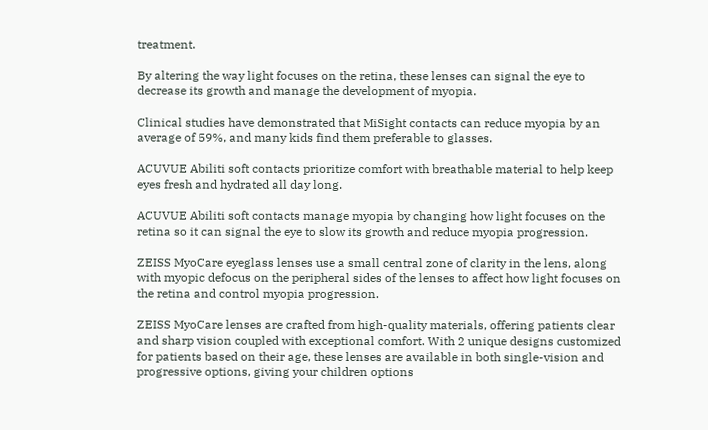treatment.

By altering the way light focuses on the retina, these lenses can signal the eye to decrease its growth and manage the development of myopia.

Clinical studies have demonstrated that MiSight contacts can reduce myopia by an average of 59%, and many kids find them preferable to glasses.

ACUVUE Abiliti soft contacts prioritize comfort with breathable material to help keep eyes fresh and hydrated all day long.

ACUVUE Abiliti soft contacts manage myopia by changing how light focuses on the retina so it can signal the eye to slow its growth and reduce myopia progression.

ZEISS MyoCare eyeglass lenses use a small central zone of clarity in the lens, along with myopic defocus on the peripheral sides of the lenses to affect how light focuses on the retina and control myopia progression.

ZEISS MyoCare lenses are crafted from high-quality materials, offering patients clear and sharp vision coupled with exceptional comfort. With 2 unique designs customized for patients based on their age, these lenses are available in both single-vision and progressive options, giving your children options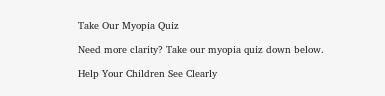Take Our Myopia Quiz

Need more clarity? Take our myopia quiz down below.

Help Your Children See Clearly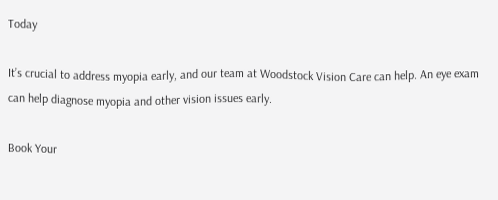Today

It’s crucial to address myopia early, and our team at Woodstock Vision Care can help. An eye exam can help diagnose myopia and other vision issues early.

Book Your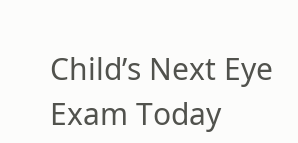Child’s Next Eye Exam Today